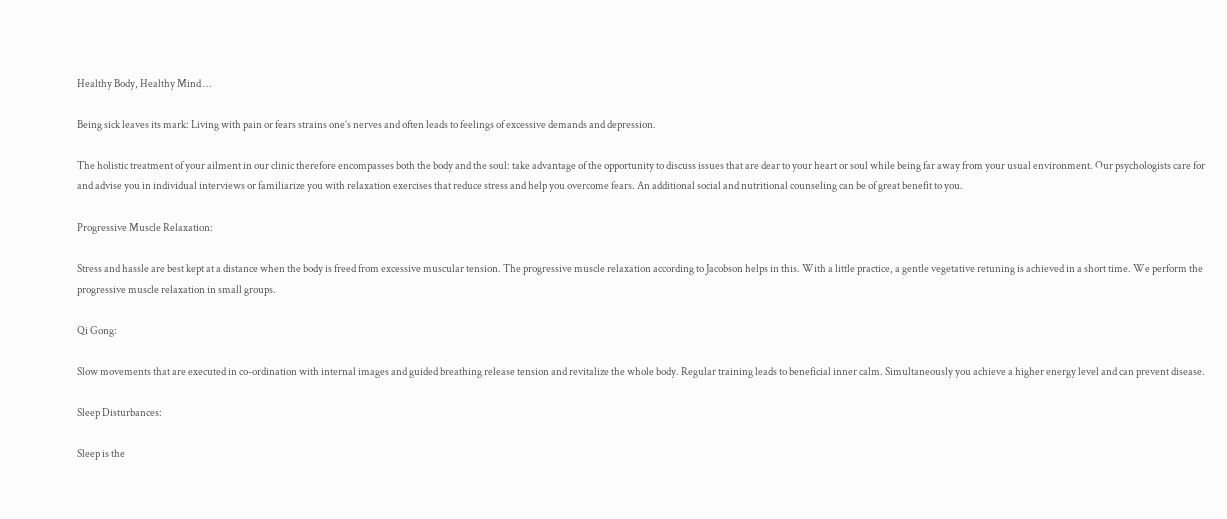Healthy Body, Healthy Mind …

Being sick leaves its mark: Living with pain or fears strains one’s nerves and often leads to feelings of excessive demands and depression.

The holistic treatment of your ailment in our clinic therefore encompasses both the body and the soul: take advantage of the opportunity to discuss issues that are dear to your heart or soul while being far away from your usual environment. Our psychologists care for and advise you in individual interviews or familiarize you with relaxation exercises that reduce stress and help you overcome fears. An additional social and nutritional counseling can be of great benefit to you.

Progressive Muscle Relaxation:

Stress and hassle are best kept at a distance when the body is freed from excessive muscular tension. The progressive muscle relaxation according to Jacobson helps in this. With a little practice, a gentle vegetative retuning is achieved in a short time. We perform the progressive muscle relaxation in small groups.

Qi Gong:

Slow movements that are executed in co-ordination with internal images and guided breathing release tension and revitalize the whole body. Regular training leads to beneficial inner calm. Simultaneously you achieve a higher energy level and can prevent disease.

Sleep Disturbances:

Sleep is the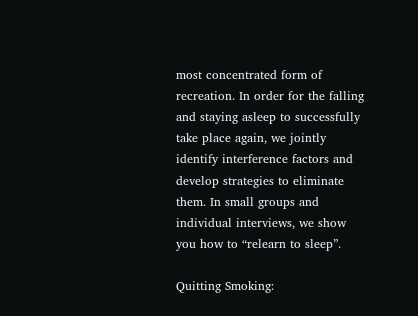most concentrated form of recreation. In order for the falling and staying asleep to successfully take place again, we jointly identify interference factors and develop strategies to eliminate them. In small groups and individual interviews, we show you how to “relearn to sleep”.

Quitting Smoking: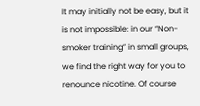It may initially not be easy, but it is not impossible: in our “Non-smoker training” in small groups, we find the right way for you to renounce nicotine. Of course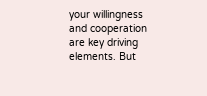your willingness and cooperation are key driving elements. But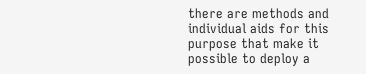there are methods and individual aids for this purpose that make it possible to deploy a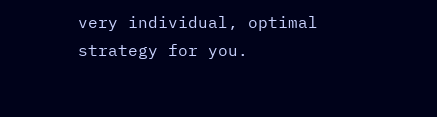very individual, optimal strategy for you.